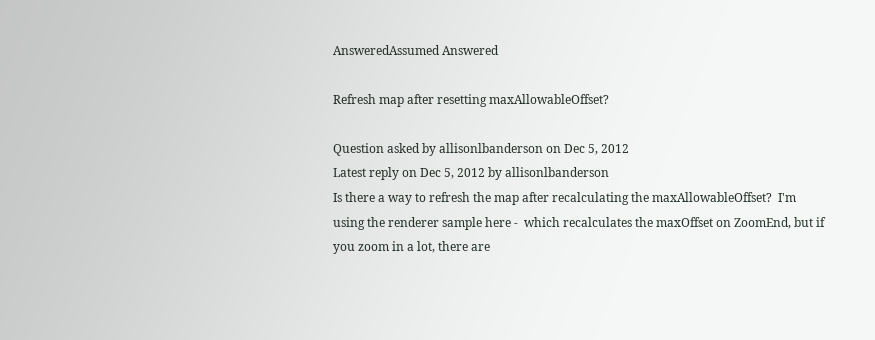AnsweredAssumed Answered

Refresh map after resetting maxAllowableOffset?

Question asked by allisonlbanderson on Dec 5, 2012
Latest reply on Dec 5, 2012 by allisonlbanderson
Is there a way to refresh the map after recalculating the maxAllowableOffset?  I'm using the renderer sample here -  which recalculates the maxOffset on ZoomEnd, but if you zoom in a lot, there are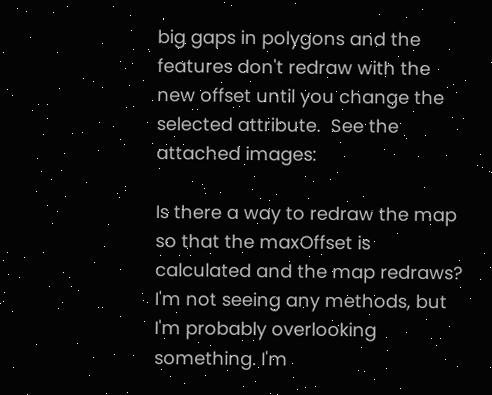big gaps in polygons and the features don't redraw with the new offset until you change the selected attribute.  See the attached images:

Is there a way to redraw the map so that the maxOffset is calculated and the map redraws?  I'm not seeing any methods, but I'm probably overlooking something. I'm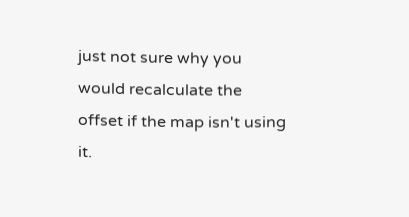just not sure why you would recalculate the offset if the map isn't using it.